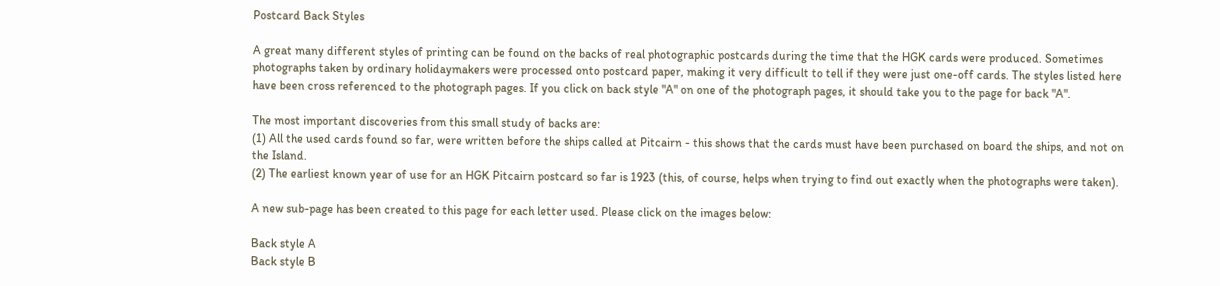Postcard Back Styles

A great many different styles of printing can be found on the backs of real photographic postcards during the time that the HGK cards were produced. Sometimes photographs taken by ordinary holidaymakers were processed onto postcard paper, making it very difficult to tell if they were just one-off cards. The styles listed here have been cross referenced to the photograph pages. If you click on back style "A" on one of the photograph pages, it should take you to the page for back "A".

The most important discoveries from this small study of backs are:
(1) All the used cards found so far, were written before the ships called at Pitcairn - this shows that the cards must have been purchased on board the ships, and not on the Island.
(2) The earliest known year of use for an HGK Pitcairn postcard so far is 1923 (this, of course, helps when trying to find out exactly when the photographs were taken).

A new sub-page has been created to this page for each letter used. Please click on the images below:

Back style A
Back style B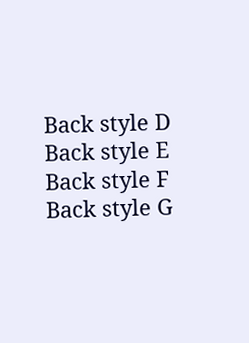Back style D
Back style E
Back style F
Back style G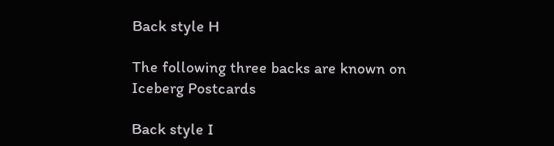Back style H

The following three backs are known on Iceberg Postcards

Back style I